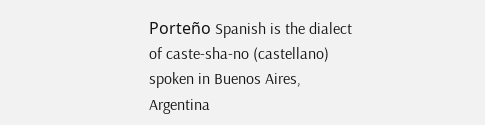Porteño Spanish is the dialect of caste-sha-no (castellano) spoken in Buenos Aires, Argentina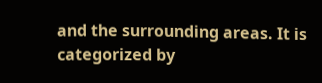and the surrounding areas. It is categorized by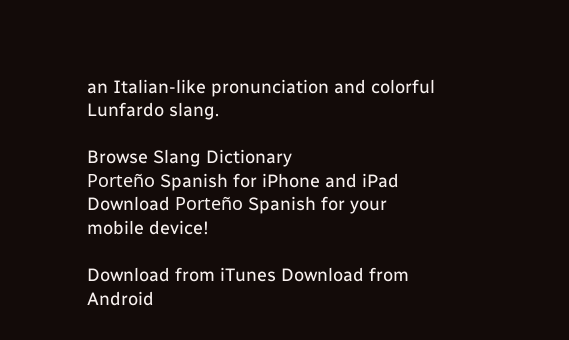an Italian-like pronunciation and colorful Lunfardo slang.

Browse Slang Dictionary
Porteño Spanish for iPhone and iPad
Download Porteño Spanish for your mobile device!

Download from iTunes Download from Android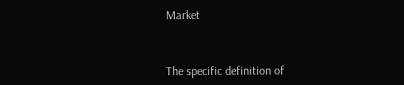Market



The specific definition of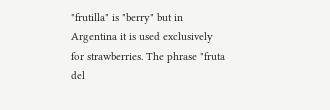"frutilla" is "berry" but in Argentina it is used exclusively for strawberries. The phrase "fruta del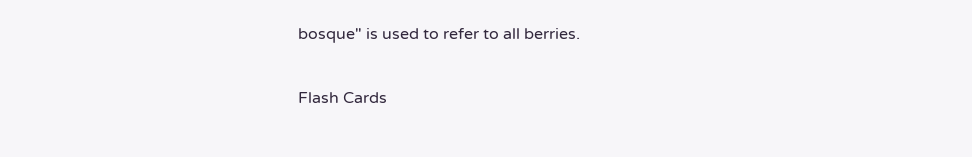bosque" is used to refer to all berries.

Flash Cards